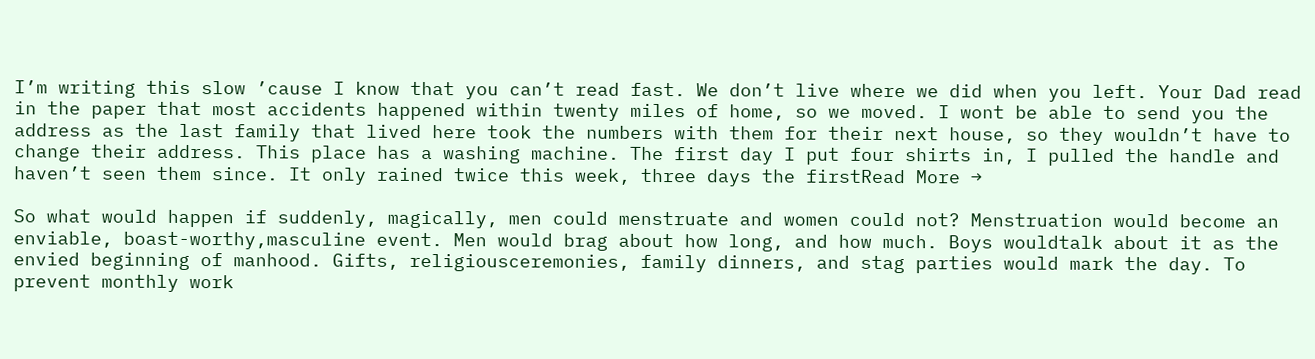I’m writing this slow ’cause I know that you can’t read fast. We don’t live where we did when you left. Your Dad read in the paper that most accidents happened within twenty miles of home, so we moved. I wont be able to send you the address as the last family that lived here took the numbers with them for their next house, so they wouldn’t have to change their address. This place has a washing machine. The first day I put four shirts in, I pulled the handle and haven’t seen them since. It only rained twice this week, three days the firstRead More →

So what would happen if suddenly, magically, men could menstruate and women could not? Menstruation would become an enviable, boast-worthy,masculine event. Men would brag about how long, and how much. Boys wouldtalk about it as the envied beginning of manhood. Gifts, religiousceremonies, family dinners, and stag parties would mark the day. To prevent monthly work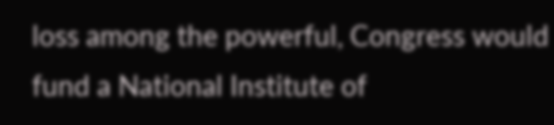loss among the powerful, Congress would fund a National Institute of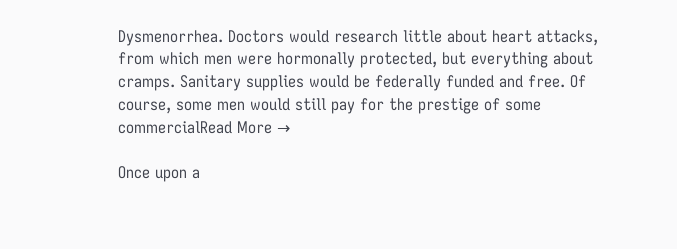Dysmenorrhea. Doctors would research little about heart attacks, from which men were hormonally protected, but everything about cramps. Sanitary supplies would be federally funded and free. Of course, some men would still pay for the prestige of some commercialRead More →

Once upon a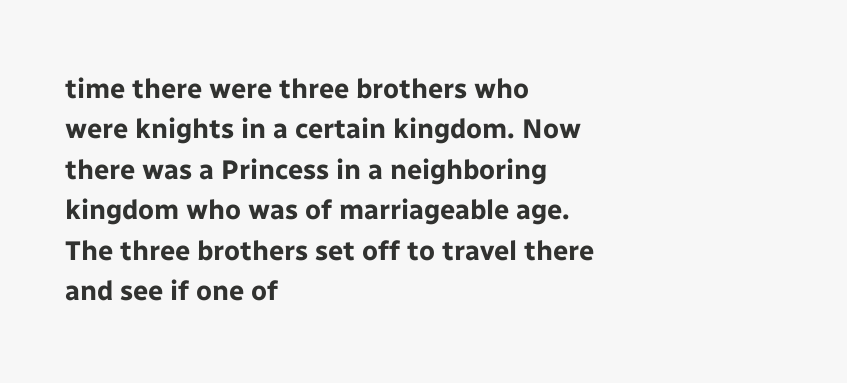time there were three brothers who were knights in a certain kingdom. Now there was a Princess in a neighboring kingdom who was of marriageable age. The three brothers set off to travel there and see if one of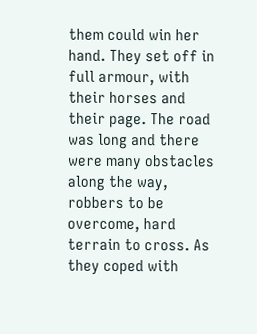them could win her hand. They set off in full armour, with their horses and their page. The road was long and there were many obstacles along the way, robbers to be overcome, hard terrain to cross. As they coped with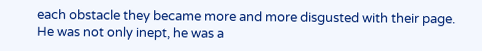each obstacle they became more and more disgusted with their page. He was not only inept, he was a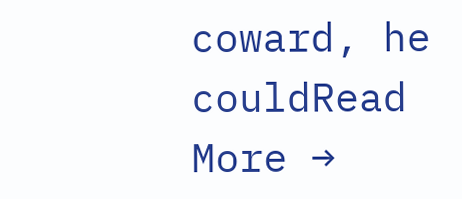coward, he couldRead More →